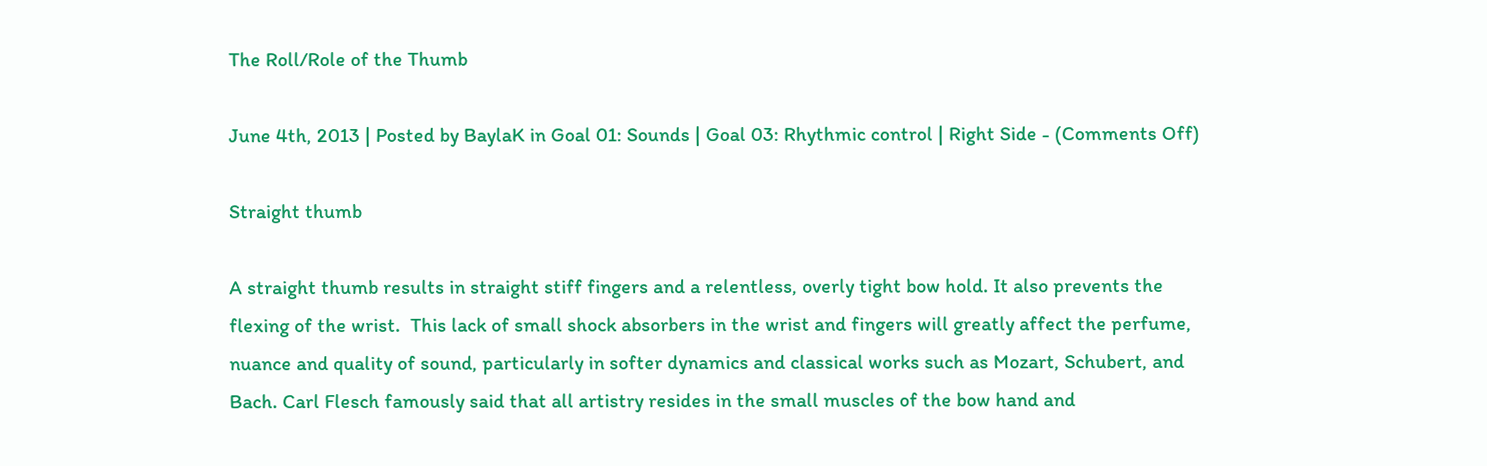The Roll/Role of the Thumb

June 4th, 2013 | Posted by BaylaK in Goal 01: Sounds | Goal 03: Rhythmic control | Right Side - (Comments Off)

Straight thumb

A straight thumb results in straight stiff fingers and a relentless, overly tight bow hold. It also prevents the flexing of the wrist.  This lack of small shock absorbers in the wrist and fingers will greatly affect the perfume, nuance and quality of sound, particularly in softer dynamics and classical works such as Mozart, Schubert, and Bach. Carl Flesch famously said that all artistry resides in the small muscles of the bow hand and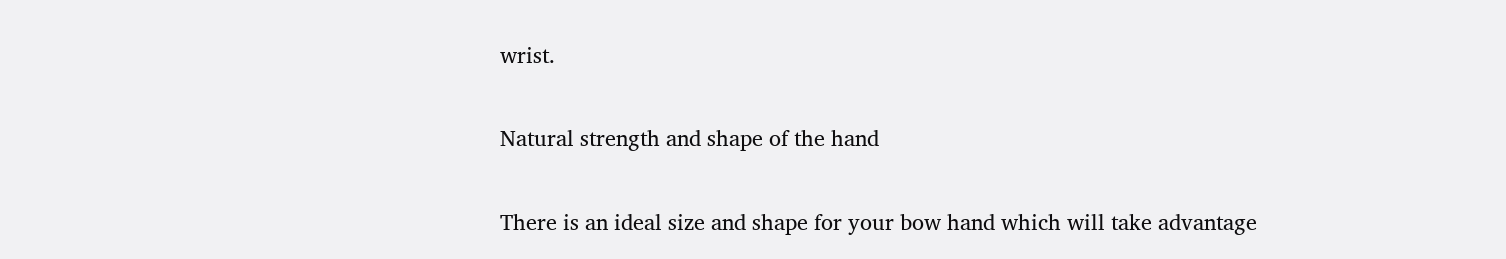wrist.

Natural strength and shape of the hand

There is an ideal size and shape for your bow hand which will take advantage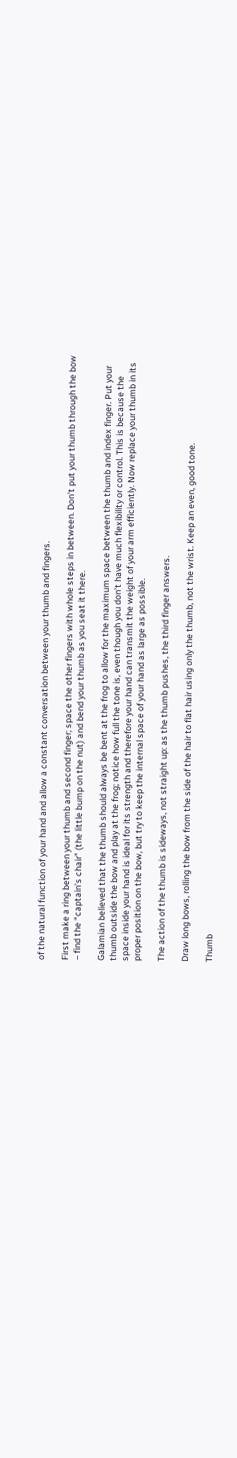of the natural function of your hand and allow a constant conversation between your thumb and fingers.

First make a ring between your thumb and second finger; space the other fingers with whole steps in between. Don’t put your thumb through the bow – find the “captain’s chair” (the little bump on the nut) and bend your thumb as you seat it there.

Galamian believed that the thumb should always be bent at the frog to allow for the maximum space between the thumb and index finger. Put your thumb outside the bow and play at the frog; notice how full the tone is, even though you don’t have much flexibility or control. This is because the space inside your hand is ideal for its strength and therefore your hand can transmit the weight of your arm efficiently. Now replace your thumb in its proper position on the bow, but try to keep the internal space of your hand as large as possible.

The action of the thumb is sideways, not straight up: as the thumb pushes, the third finger answers.

Draw long bows, rolling the bow from the side of the hair to flat hair using only the thumb, not the wrist. Keep an even, good tone.

Thumb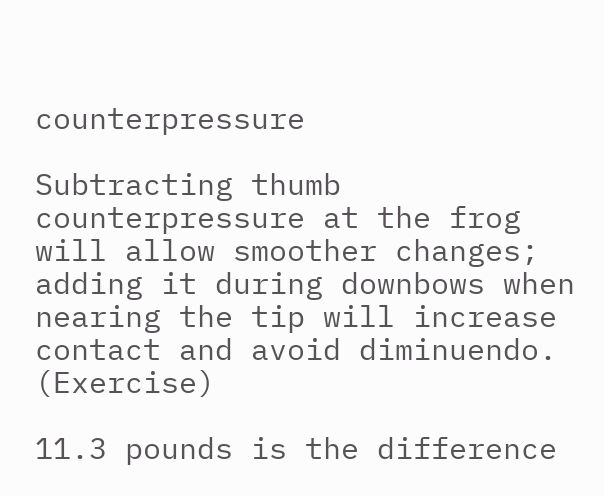counterpressure

Subtracting thumb counterpressure at the frog will allow smoother changes; adding it during downbows when nearing the tip will increase contact and avoid diminuendo. (Exercise)

11.3 pounds is the difference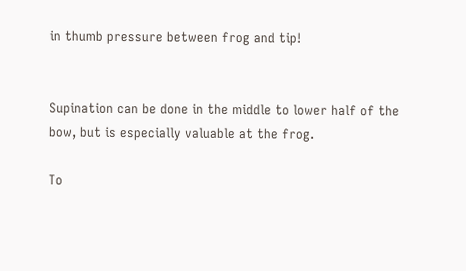in thumb pressure between frog and tip!


Supination can be done in the middle to lower half of the bow, but is especially valuable at the frog.

To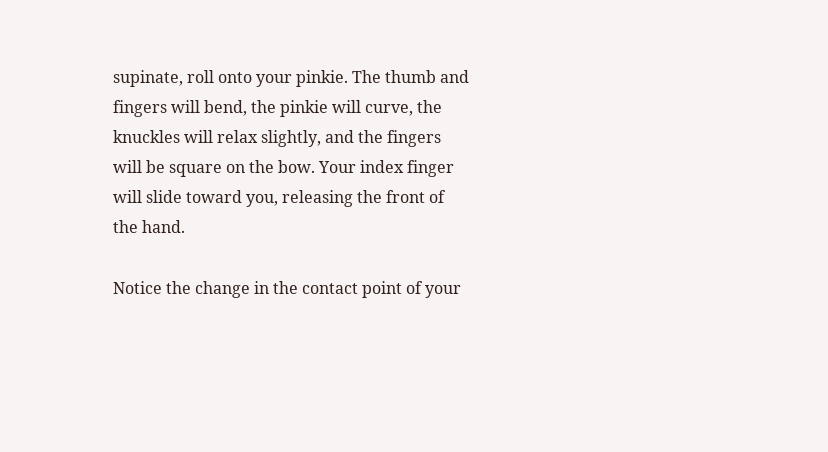supinate, roll onto your pinkie. The thumb and fingers will bend, the pinkie will curve, the knuckles will relax slightly, and the fingers will be square on the bow. Your index finger will slide toward you, releasing the front of the hand.

Notice the change in the contact point of your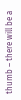thumb – there will be a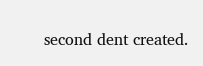second dent created.